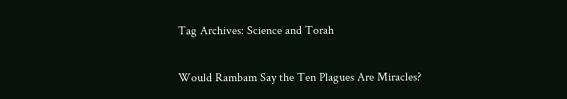Tag Archives: Science and Torah

Would Rambam Say the Ten Plagues Are Miracles?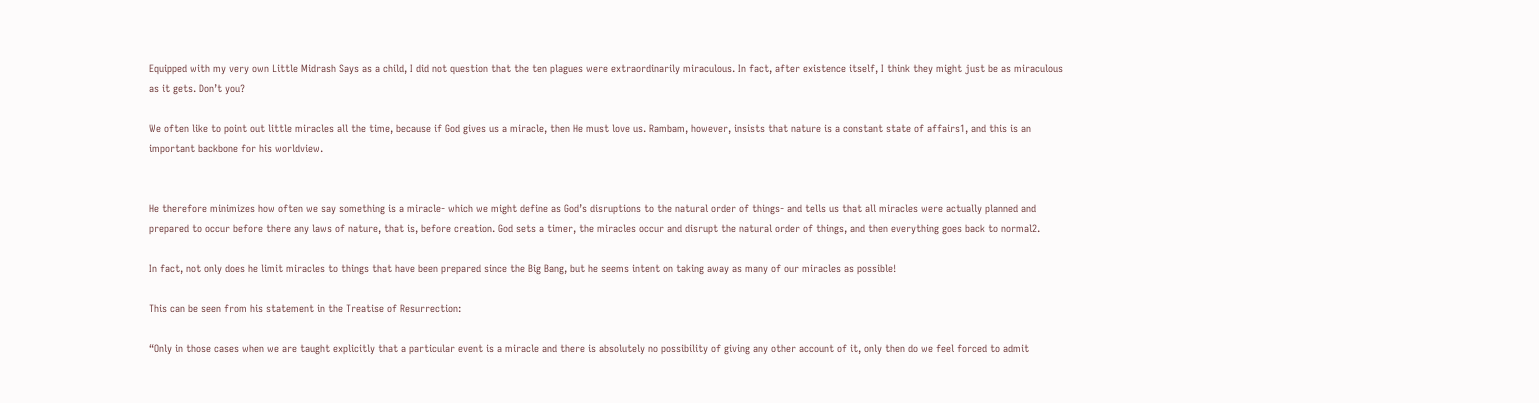Equipped with my very own Little Midrash Says as a child, I did not question that the ten plagues were extraordinarily miraculous. In fact, after existence itself, I think they might just be as miraculous as it gets. Don’t you?

We often like to point out little miracles all the time, because if God gives us a miracle, then He must love us. Rambam, however, insists that nature is a constant state of affairs1, and this is an important backbone for his worldview.


He therefore minimizes how often we say something is a miracle- which we might define as God’s disruptions to the natural order of things- and tells us that all miracles were actually planned and prepared to occur before there any laws of nature, that is, before creation. God sets a timer, the miracles occur and disrupt the natural order of things, and then everything goes back to normal2.

In fact, not only does he limit miracles to things that have been prepared since the Big Bang, but he seems intent on taking away as many of our miracles as possible!

This can be seen from his statement in the Treatise of Resurrection:

“Only in those cases when we are taught explicitly that a particular event is a miracle and there is absolutely no possibility of giving any other account of it, only then do we feel forced to admit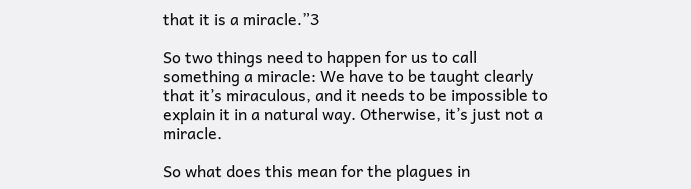that it is a miracle.”3

So two things need to happen for us to call something a miracle: We have to be taught clearly that it’s miraculous, and it needs to be impossible to explain it in a natural way. Otherwise, it’s just not a miracle.

So what does this mean for the plagues in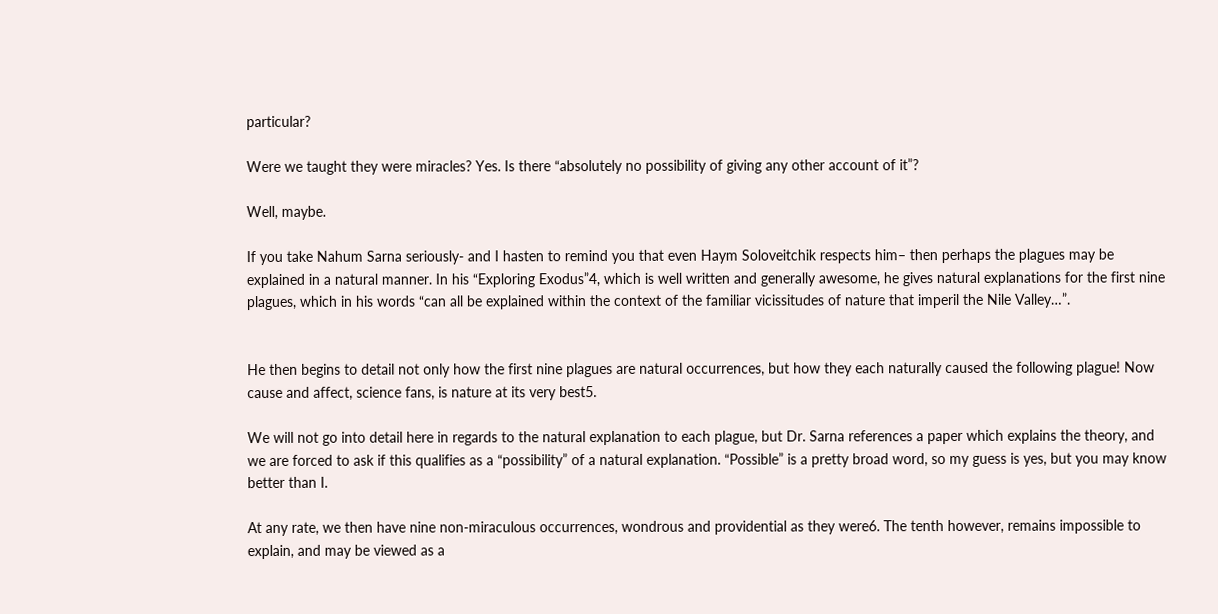particular?

Were we taught they were miracles? Yes. Is there “absolutely no possibility of giving any other account of it”?

Well, maybe.

If you take Nahum Sarna seriously- and I hasten to remind you that even Haym Soloveitchik respects him– then perhaps the plagues may be explained in a natural manner. In his “Exploring Exodus”4, which is well written and generally awesome, he gives natural explanations for the first nine plagues, which in his words “can all be explained within the context of the familiar vicissitudes of nature that imperil the Nile Valley…”.


He then begins to detail not only how the first nine plagues are natural occurrences, but how they each naturally caused the following plague! Now cause and affect, science fans, is nature at its very best5.

We will not go into detail here in regards to the natural explanation to each plague, but Dr. Sarna references a paper which explains the theory, and we are forced to ask if this qualifies as a “possibility” of a natural explanation. “Possible” is a pretty broad word, so my guess is yes, but you may know better than I.

At any rate, we then have nine non-miraculous occurrences, wondrous and providential as they were6. The tenth however, remains impossible to explain, and may be viewed as a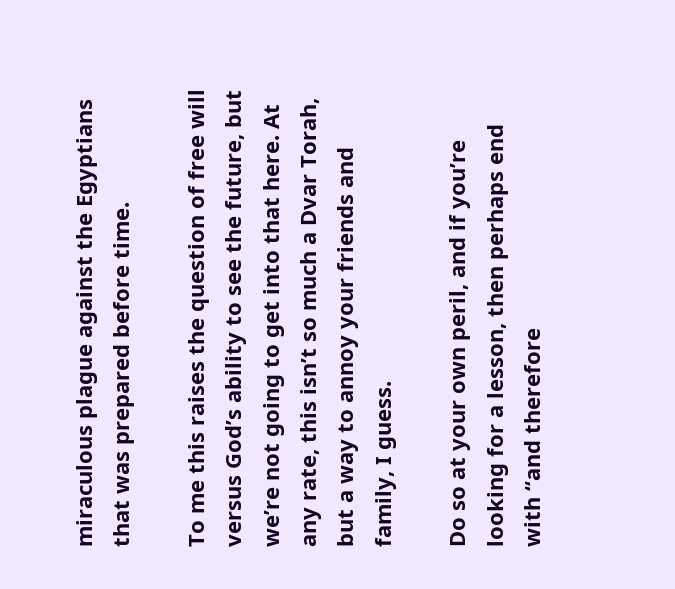miraculous plague against the Egyptians that was prepared before time.

To me this raises the question of free will versus God’s ability to see the future, but we’re not going to get into that here. At any rate, this isn’t so much a Dvar Torah, but a way to annoy your friends and family, I guess.

Do so at your own peril, and if you’re looking for a lesson, then perhaps end with “and therefore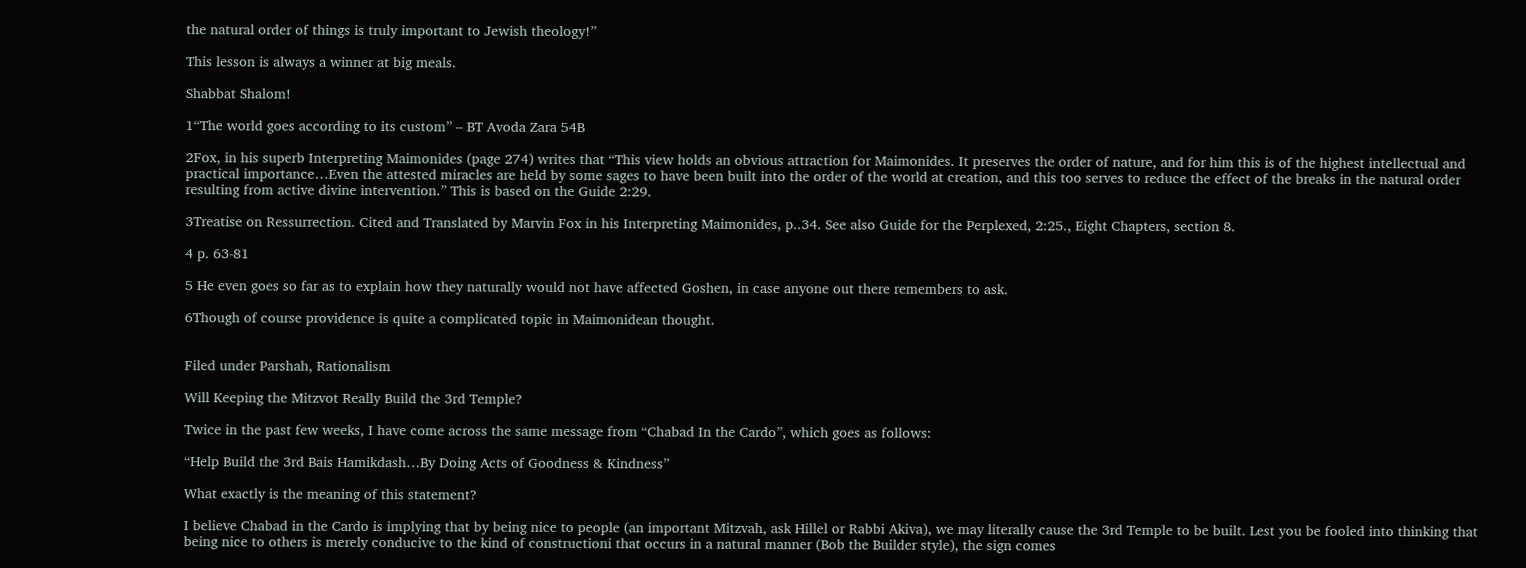the natural order of things is truly important to Jewish theology!”

This lesson is always a winner at big meals.

Shabbat Shalom!

1“The world goes according to its custom” – BT Avoda Zara 54B

2Fox, in his superb Interpreting Maimonides (page 274) writes that “This view holds an obvious attraction for Maimonides. It preserves the order of nature, and for him this is of the highest intellectual and practical importance…Even the attested miracles are held by some sages to have been built into the order of the world at creation, and this too serves to reduce the effect of the breaks in the natural order resulting from active divine intervention.” This is based on the Guide 2:29.

3Treatise on Ressurrection. Cited and Translated by Marvin Fox in his Interpreting Maimonides, p..34. See also Guide for the Perplexed, 2:25., Eight Chapters, section 8.

4 p. 63-81

5 He even goes so far as to explain how they naturally would not have affected Goshen, in case anyone out there remembers to ask.

6Though of course providence is quite a complicated topic in Maimonidean thought.


Filed under Parshah, Rationalism

Will Keeping the Mitzvot Really Build the 3rd Temple?

Twice in the past few weeks, I have come across the same message from “Chabad In the Cardo”, which goes as follows:

“Help Build the 3rd Bais Hamikdash…By Doing Acts of Goodness & Kindness”

What exactly is the meaning of this statement?

I believe Chabad in the Cardo is implying that by being nice to people (an important Mitzvah, ask Hillel or Rabbi Akiva), we may literally cause the 3rd Temple to be built. Lest you be fooled into thinking that being nice to others is merely conducive to the kind of constructioni that occurs in a natural manner (Bob the Builder style), the sign comes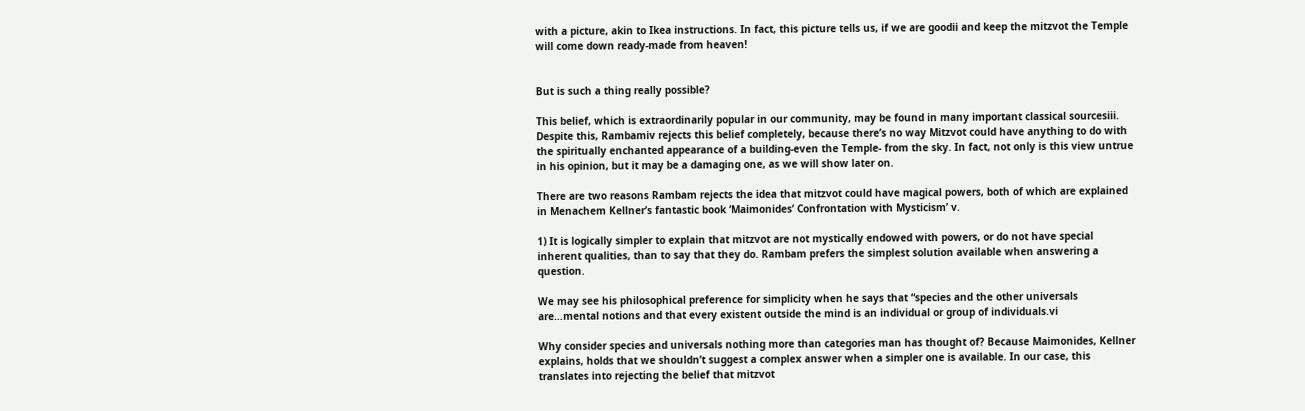with a picture, akin to Ikea instructions. In fact, this picture tells us, if we are goodii and keep the mitzvot the Temple will come down ready-made from heaven!


But is such a thing really possible?

This belief, which is extraordinarily popular in our community, may be found in many important classical sourcesiii. Despite this, Rambamiv rejects this belief completely, because there’s no way Mitzvot could have anything to do with the spiritually enchanted appearance of a building-even the Temple- from the sky. In fact, not only is this view untrue in his opinion, but it may be a damaging one, as we will show later on.

There are two reasons Rambam rejects the idea that mitzvot could have magical powers, both of which are explained in Menachem Kellner’s fantastic book ‘Maimonides’ Confrontation with Mysticism’ v.

1) It is logically simpler to explain that mitzvot are not mystically endowed with powers, or do not have special inherent qualities, than to say that they do. Rambam prefers the simplest solution available when answering a question.

We may see his philosophical preference for simplicity when he says that “species and the other universals are…mental notions and that every existent outside the mind is an individual or group of individuals.vi

Why consider species and universals nothing more than categories man has thought of? Because Maimonides, Kellner explains, holds that we shouldn’t suggest a complex answer when a simpler one is available. In our case, this translates into rejecting the belief that mitzvot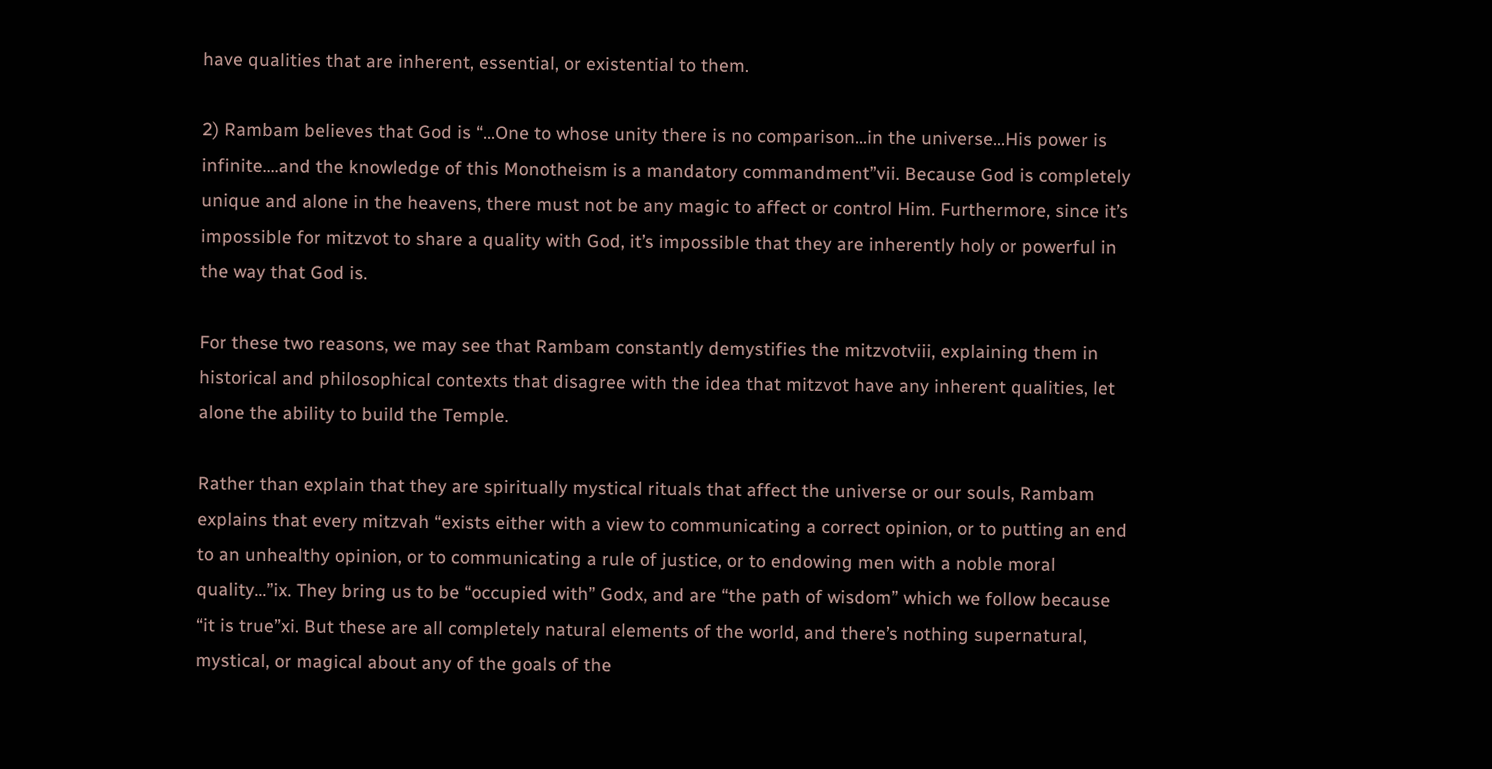have qualities that are inherent, essential, or existential to them.

2) Rambam believes that God is “…One to whose unity there is no comparison…in the universe…His power is infinite….and the knowledge of this Monotheism is a mandatory commandment”vii. Because God is completely unique and alone in the heavens, there must not be any magic to affect or control Him. Furthermore, since it’s impossible for mitzvot to share a quality with God, it’s impossible that they are inherently holy or powerful in the way that God is.

For these two reasons, we may see that Rambam constantly demystifies the mitzvotviii, explaining them in historical and philosophical contexts that disagree with the idea that mitzvot have any inherent qualities, let alone the ability to build the Temple.

Rather than explain that they are spiritually mystical rituals that affect the universe or our souls, Rambam explains that every mitzvah “exists either with a view to communicating a correct opinion, or to putting an end to an unhealthy opinion, or to communicating a rule of justice, or to endowing men with a noble moral quality…”ix. They bring us to be “occupied with” Godx, and are “the path of wisdom” which we follow because “it is true”xi. But these are all completely natural elements of the world, and there’s nothing supernatural, mystical, or magical about any of the goals of the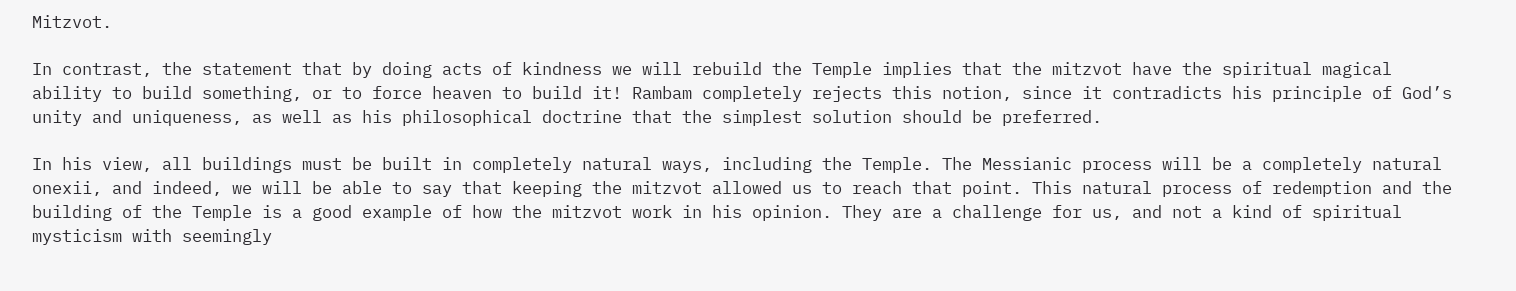Mitzvot.

In contrast, the statement that by doing acts of kindness we will rebuild the Temple implies that the mitzvot have the spiritual magical ability to build something, or to force heaven to build it! Rambam completely rejects this notion, since it contradicts his principle of God’s unity and uniqueness, as well as his philosophical doctrine that the simplest solution should be preferred.

In his view, all buildings must be built in completely natural ways, including the Temple. The Messianic process will be a completely natural onexii, and indeed, we will be able to say that keeping the mitzvot allowed us to reach that point. This natural process of redemption and the building of the Temple is a good example of how the mitzvot work in his opinion. They are a challenge for us, and not a kind of spiritual mysticism with seemingly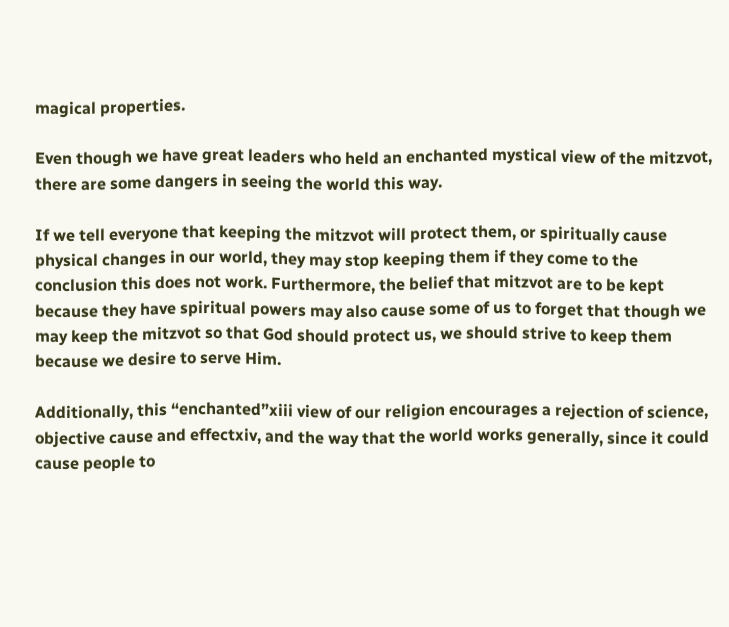magical properties.

Even though we have great leaders who held an enchanted mystical view of the mitzvot, there are some dangers in seeing the world this way.

If we tell everyone that keeping the mitzvot will protect them, or spiritually cause physical changes in our world, they may stop keeping them if they come to the conclusion this does not work. Furthermore, the belief that mitzvot are to be kept because they have spiritual powers may also cause some of us to forget that though we may keep the mitzvot so that God should protect us, we should strive to keep them because we desire to serve Him.

Additionally, this “enchanted”xiii view of our religion encourages a rejection of science, objective cause and effectxiv, and the way that the world works generally, since it could cause people to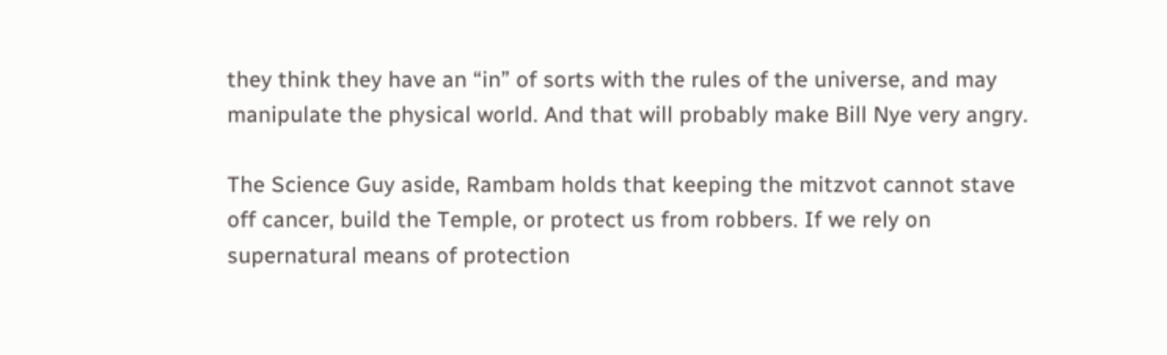they think they have an “in” of sorts with the rules of the universe, and may manipulate the physical world. And that will probably make Bill Nye very angry.

The Science Guy aside, Rambam holds that keeping the mitzvot cannot stave off cancer, build the Temple, or protect us from robbers. If we rely on supernatural means of protection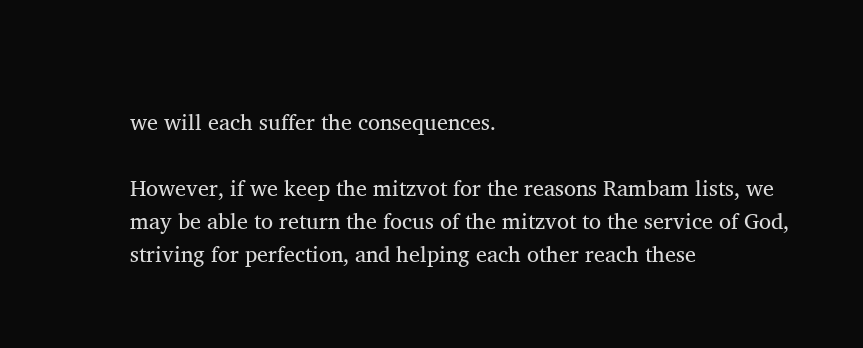we will each suffer the consequences.

However, if we keep the mitzvot for the reasons Rambam lists, we may be able to return the focus of the mitzvot to the service of God, striving for perfection, and helping each other reach these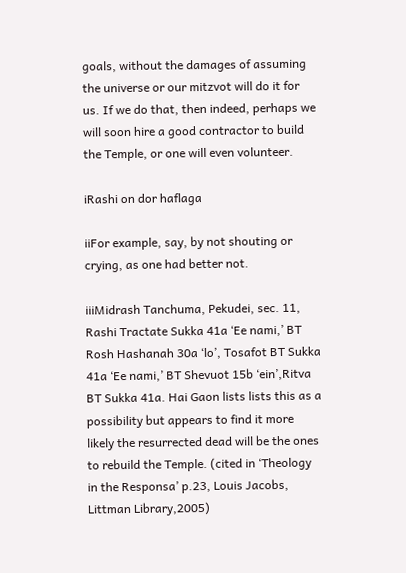goals, without the damages of assuming the universe or our mitzvot will do it for us. If we do that, then indeed, perhaps we will soon hire a good contractor to build the Temple, or one will even volunteer.

iRashi on dor haflaga

iiFor example, say, by not shouting or crying, as one had better not.

iiiMidrash Tanchuma, Pekudei, sec. 11, Rashi Tractate Sukka 41a ‘Ee nami,’ BT Rosh Hashanah 30a ‘lo’, Tosafot BT Sukka 41a ‘Ee nami,’ BT Shevuot 15b ‘ein’,Ritva BT Sukka 41a. Hai Gaon lists lists this as a possibility but appears to find it more likely the resurrected dead will be the ones to rebuild the Temple. (cited in ‘Theology in the Responsa’ p.23, Louis Jacobs, Littman Library,2005)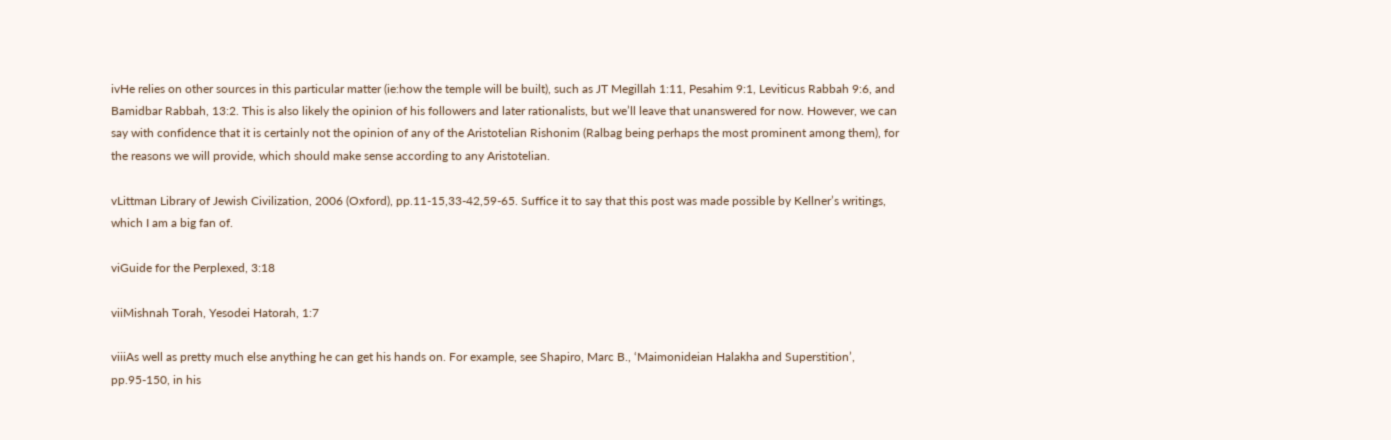ivHe relies on other sources in this particular matter (ie:how the temple will be built), such as JT Megillah 1:11, Pesahim 9:1, Leviticus Rabbah 9:6, and Bamidbar Rabbah, 13:2. This is also likely the opinion of his followers and later rationalists, but we’ll leave that unanswered for now. However, we can say with confidence that it is certainly not the opinion of any of the Aristotelian Rishonim (Ralbag being perhaps the most prominent among them), for the reasons we will provide, which should make sense according to any Aristotelian.

vLittman Library of Jewish Civilization, 2006 (Oxford), pp.11-15,33-42,59-65. Suffice it to say that this post was made possible by Kellner’s writings, which I am a big fan of.

viGuide for the Perplexed, 3:18

viiMishnah Torah, Yesodei Hatorah, 1:7

viiiAs well as pretty much else anything he can get his hands on. For example, see Shapiro, Marc B., ‘Maimonideian Halakha and Superstition’, pp.95-150, in his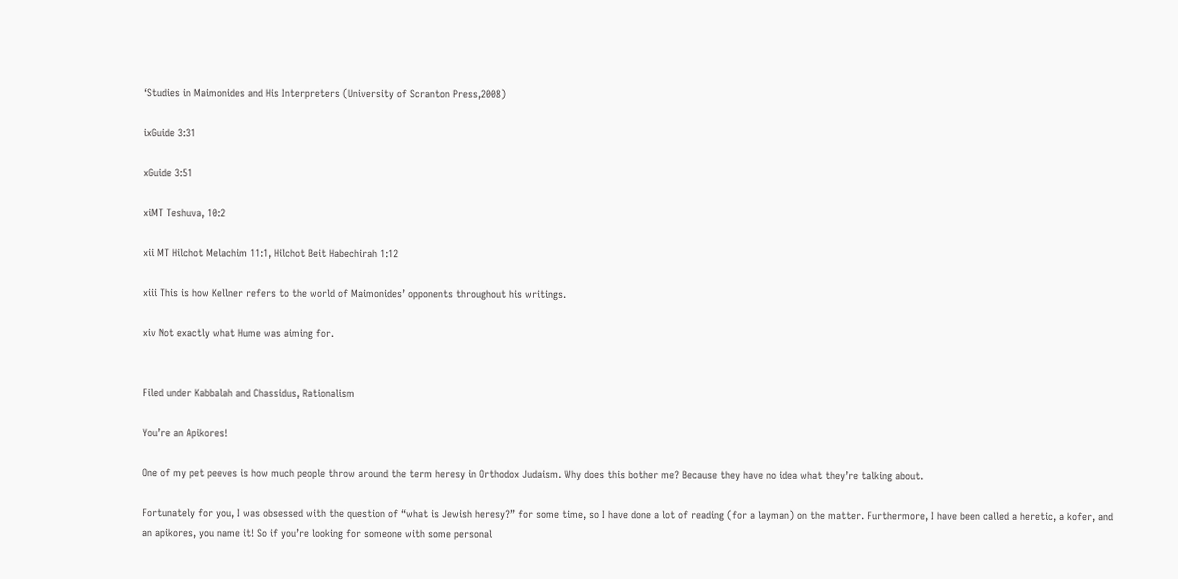‘Studies in Maimonides and His Interpreters (University of Scranton Press,2008)

ixGuide 3:31

xGuide 3:51

xiMT Teshuva, 10:2

xii MT Hilchot Melachim 11:1, Hilchot Beit Habechirah 1:12

xiii This is how Kellner refers to the world of Maimonides’ opponents throughout his writings.

xiv Not exactly what Hume was aiming for.


Filed under Kabbalah and Chassidus, Rationalism

You’re an Apikores!

One of my pet peeves is how much people throw around the term heresy in Orthodox Judaism. Why does this bother me? Because they have no idea what they’re talking about.

Fortunately for you, I was obsessed with the question of “what is Jewish heresy?” for some time, so I have done a lot of reading (for a layman) on the matter. Furthermore, I have been called a heretic, a kofer, and an apikores, you name it! So if you’re looking for someone with some personal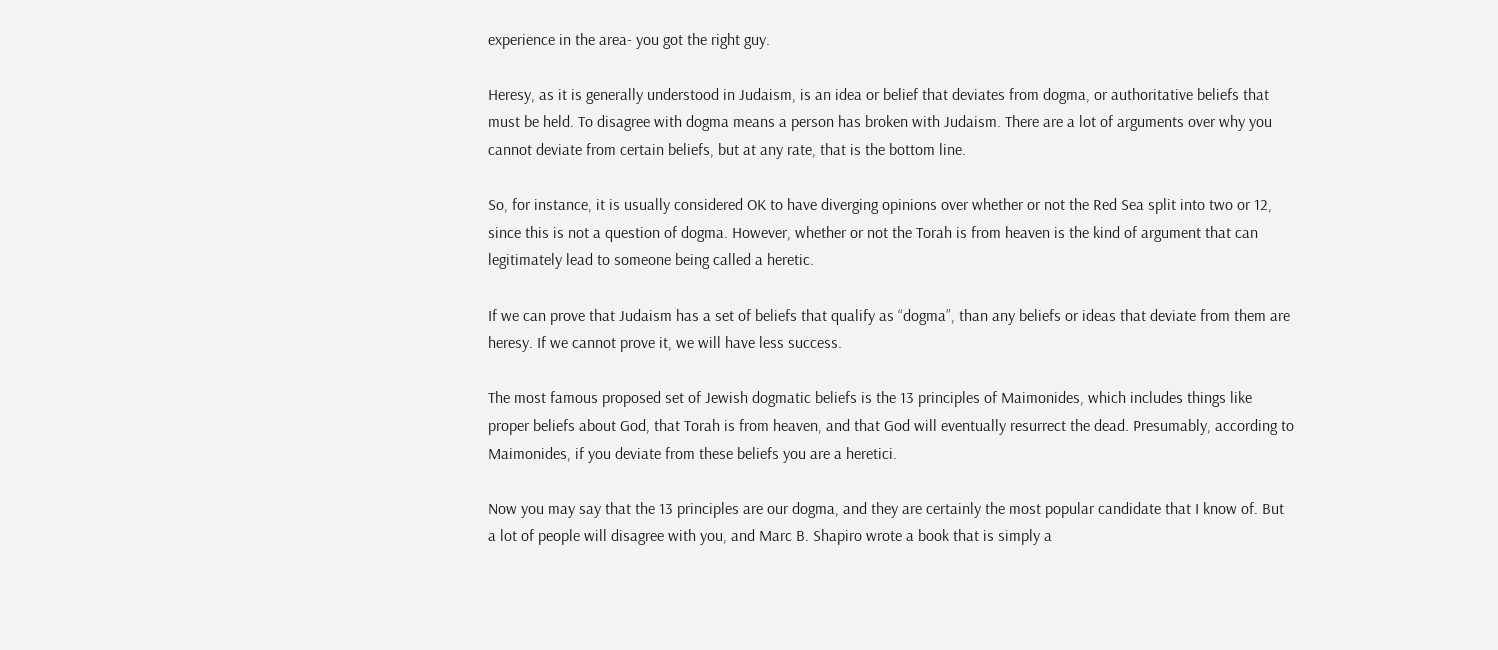experience in the area- you got the right guy.

Heresy, as it is generally understood in Judaism, is an idea or belief that deviates from dogma, or authoritative beliefs that must be held. To disagree with dogma means a person has broken with Judaism. There are a lot of arguments over why you cannot deviate from certain beliefs, but at any rate, that is the bottom line.

So, for instance, it is usually considered OK to have diverging opinions over whether or not the Red Sea split into two or 12, since this is not a question of dogma. However, whether or not the Torah is from heaven is the kind of argument that can legitimately lead to someone being called a heretic.

If we can prove that Judaism has a set of beliefs that qualify as “dogma”, than any beliefs or ideas that deviate from them are heresy. If we cannot prove it, we will have less success.

The most famous proposed set of Jewish dogmatic beliefs is the 13 principles of Maimonides, which includes things like proper beliefs about God, that Torah is from heaven, and that God will eventually resurrect the dead. Presumably, according to Maimonides, if you deviate from these beliefs you are a heretici.

Now you may say that the 13 principles are our dogma, and they are certainly the most popular candidate that I know of. But a lot of people will disagree with you, and Marc B. Shapiro wrote a book that is simply a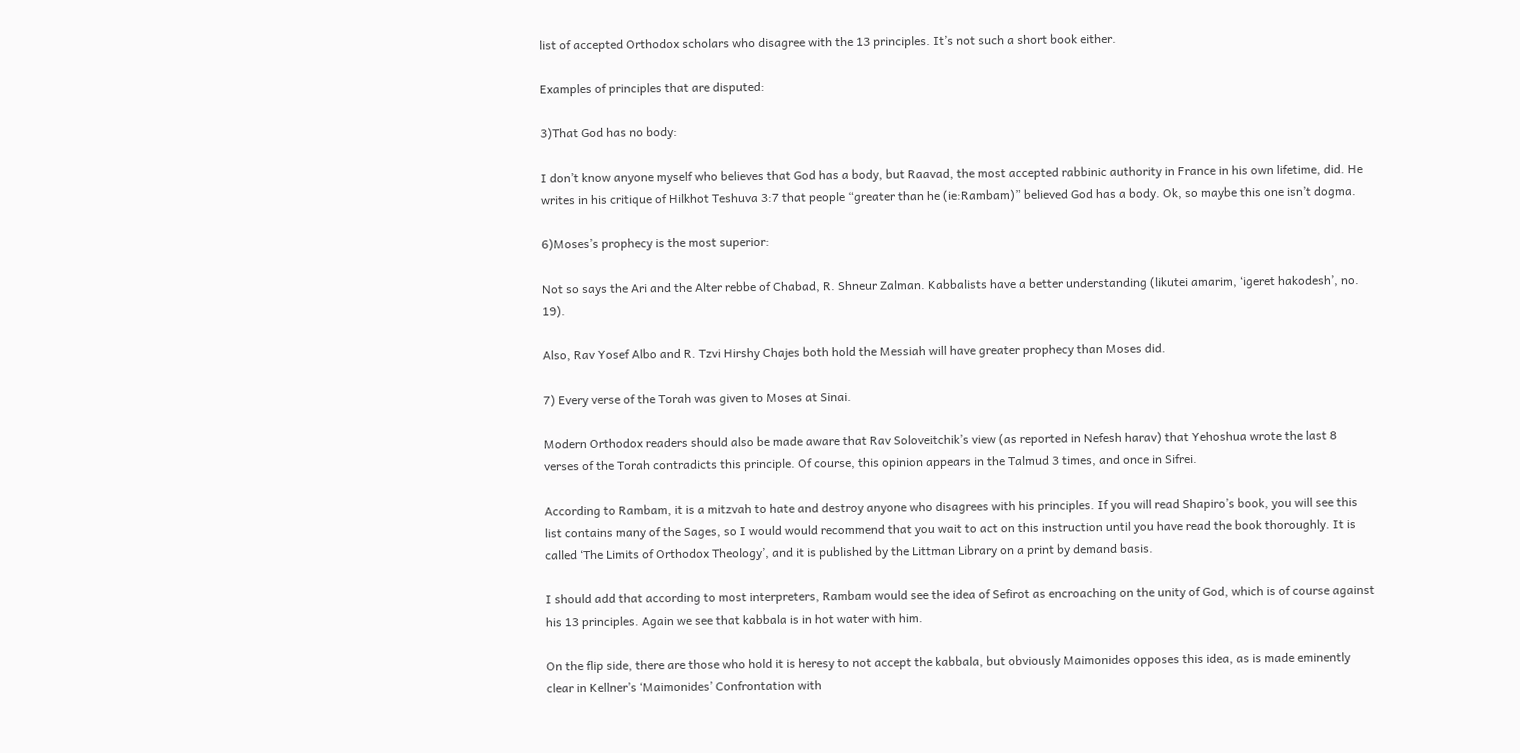list of accepted Orthodox scholars who disagree with the 13 principles. It’s not such a short book either.

Examples of principles that are disputed:

3)That God has no body:

I don’t know anyone myself who believes that God has a body, but Raavad, the most accepted rabbinic authority in France in his own lifetime, did. He writes in his critique of Hilkhot Teshuva 3:7 that people “greater than he (ie:Rambam)” believed God has a body. Ok, so maybe this one isn’t dogma.

6)Moses’s prophecy is the most superior:

Not so says the Ari and the Alter rebbe of Chabad, R. Shneur Zalman. Kabbalists have a better understanding (likutei amarim, ‘igeret hakodesh’, no. 19).

Also, Rav Yosef Albo and R. Tzvi Hirshy Chajes both hold the Messiah will have greater prophecy than Moses did.

7) Every verse of the Torah was given to Moses at Sinai.

Modern Orthodox readers should also be made aware that Rav Soloveitchik’s view (as reported in Nefesh harav) that Yehoshua wrote the last 8 verses of the Torah contradicts this principle. Of course, this opinion appears in the Talmud 3 times, and once in Sifrei.

According to Rambam, it is a mitzvah to hate and destroy anyone who disagrees with his principles. If you will read Shapiro’s book, you will see this list contains many of the Sages, so I would would recommend that you wait to act on this instruction until you have read the book thoroughly. It is called ‘The Limits of Orthodox Theology’, and it is published by the Littman Library on a print by demand basis.

I should add that according to most interpreters, Rambam would see the idea of Sefirot as encroaching on the unity of God, which is of course against his 13 principles. Again we see that kabbala is in hot water with him.

On the flip side, there are those who hold it is heresy to not accept the kabbala, but obviously Maimonides opposes this idea, as is made eminently clear in Kellner’s ‘Maimonides’ Confrontation with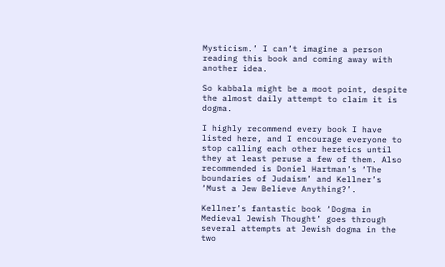Mysticism.’ I can’t imagine a person reading this book and coming away with another idea.

So kabbala might be a moot point, despite the almost daily attempt to claim it is dogma.

I highly recommend every book I have listed here, and I encourage everyone to stop calling each other heretics until they at least peruse a few of them. Also recommended is Doniel Hartman’s ‘The boundaries of Judaism’ and Kellner’s ‘Must a Jew Believe Anything?’.

Kellner’s fantastic book ‘Dogma in Medieval Jewish Thought’ goes through several attempts at Jewish dogma in the two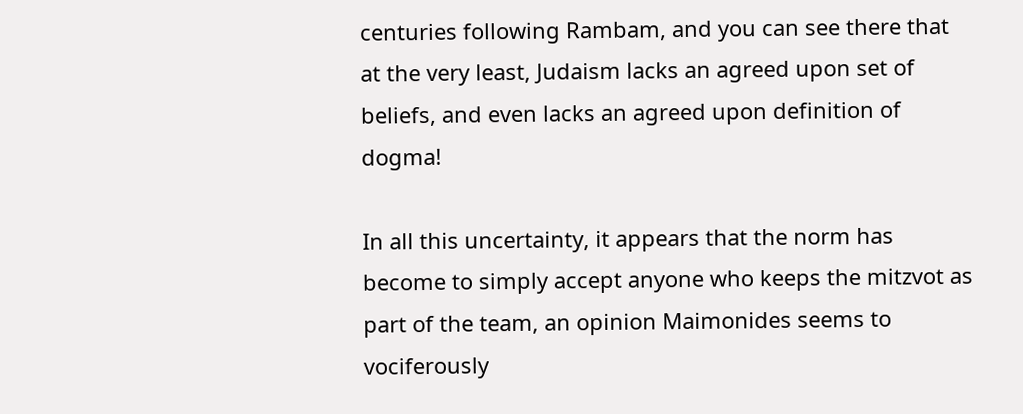centuries following Rambam, and you can see there that at the very least, Judaism lacks an agreed upon set of beliefs, and even lacks an agreed upon definition of dogma!

In all this uncertainty, it appears that the norm has become to simply accept anyone who keeps the mitzvot as part of the team, an opinion Maimonides seems to vociferously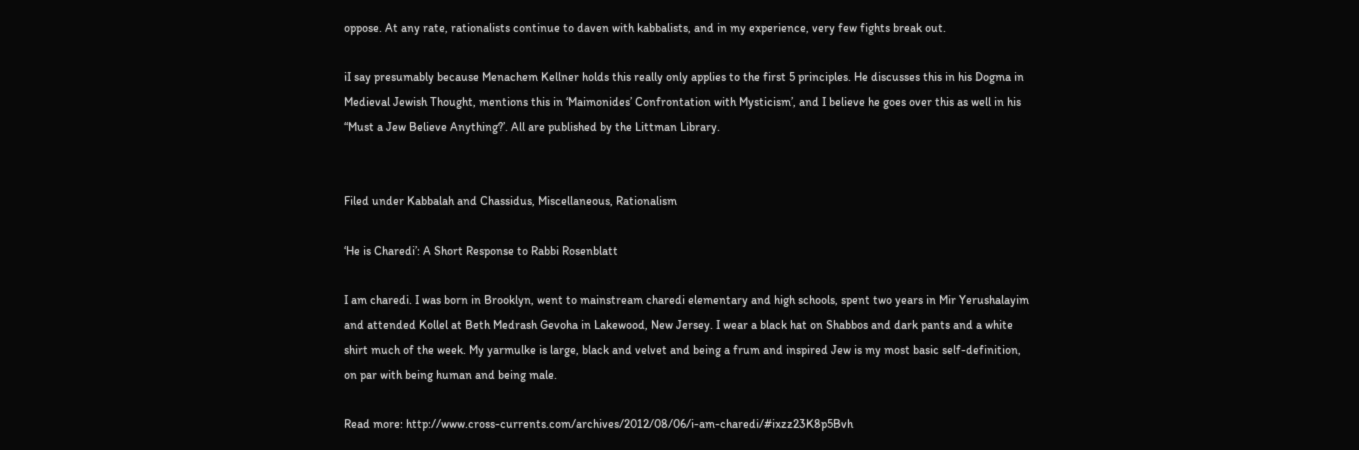oppose. At any rate, rationalists continue to daven with kabbalists, and in my experience, very few fights break out.

iI say presumably because Menachem Kellner holds this really only applies to the first 5 principles. He discusses this in his Dogma in Medieval Jewish Thought, mentions this in ‘Maimonides’ Confrontation with Mysticism’, and I believe he goes over this as well in his “Must a Jew Believe Anything?’. All are published by the Littman Library.


Filed under Kabbalah and Chassidus, Miscellaneous, Rationalism

‘He is Charedi’: A Short Response to Rabbi Rosenblatt

I am charedi. I was born in Brooklyn, went to mainstream charedi elementary and high schools, spent two years in Mir Yerushalayim and attended Kollel at Beth Medrash Gevoha in Lakewood, New Jersey. I wear a black hat on Shabbos and dark pants and a white shirt much of the week. My yarmulke is large, black and velvet and being a frum and inspired Jew is my most basic self-definition, on par with being human and being male.

Read more: http://www.cross-currents.com/archives/2012/08/06/i-am-charedi/#ixzz23K8p5Bvh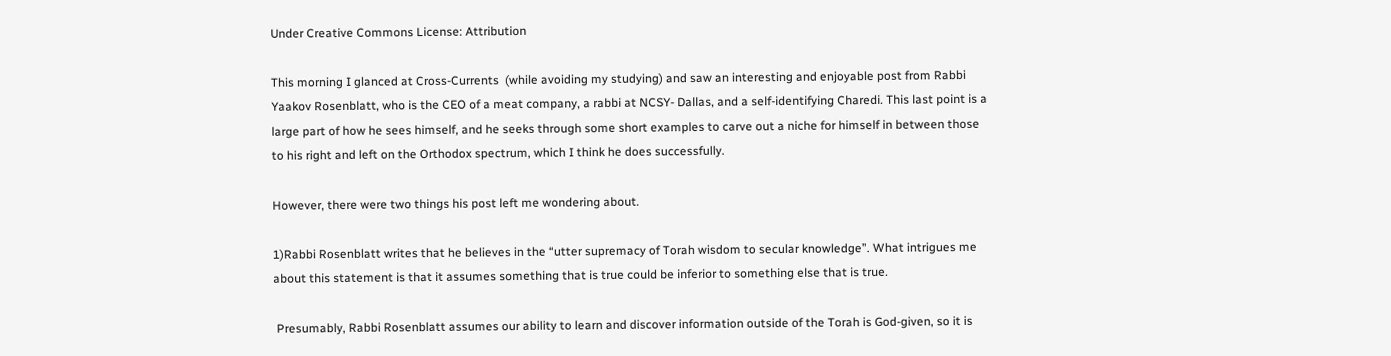Under Creative Commons License: Attribution

This morning I glanced at Cross-Currents  (while avoiding my studying) and saw an interesting and enjoyable post from Rabbi Yaakov Rosenblatt, who is the CEO of a meat company, a rabbi at NCSY- Dallas, and a self-identifying Charedi. This last point is a large part of how he sees himself, and he seeks through some short examples to carve out a niche for himself in between those to his right and left on the Orthodox spectrum, which I think he does successfully.

However, there were two things his post left me wondering about.

1)Rabbi Rosenblatt writes that he believes in the “utter supremacy of Torah wisdom to secular knowledge”. What intrigues me about this statement is that it assumes something that is true could be inferior to something else that is true.

 Presumably, Rabbi Rosenblatt assumes our ability to learn and discover information outside of the Torah is God-given, so it is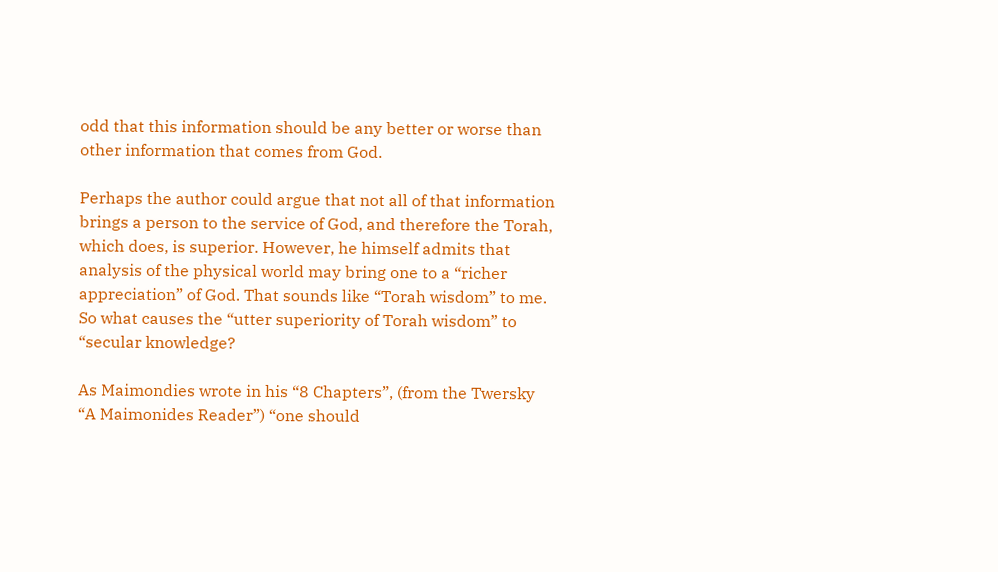odd that this information should be any better or worse than other information that comes from God.

Perhaps the author could argue that not all of that information brings a person to the service of God, and therefore the Torah, which does, is superior. However, he himself admits that analysis of the physical world may bring one to a “richer appreciation” of God. That sounds like “Torah wisdom” to me. So what causes the “utter superiority of Torah wisdom” to “secular knowledge?

As Maimondies wrote in his “8 Chapters”, (from the Twersky “A Maimonides Reader”) “one should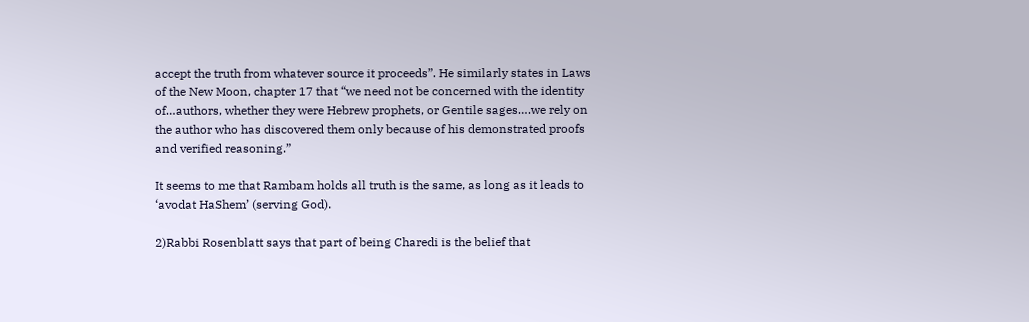accept the truth from whatever source it proceeds”. He similarly states in Laws of the New Moon, chapter 17 that “we need not be concerned with the identity of…authors, whether they were Hebrew prophets, or Gentile sages….we rely on the author who has discovered them only because of his demonstrated proofs and verified reasoning.”

It seems to me that Rambam holds all truth is the same, as long as it leads to ‘avodat HaShem’ (serving God).

2)Rabbi Rosenblatt says that part of being Charedi is the belief that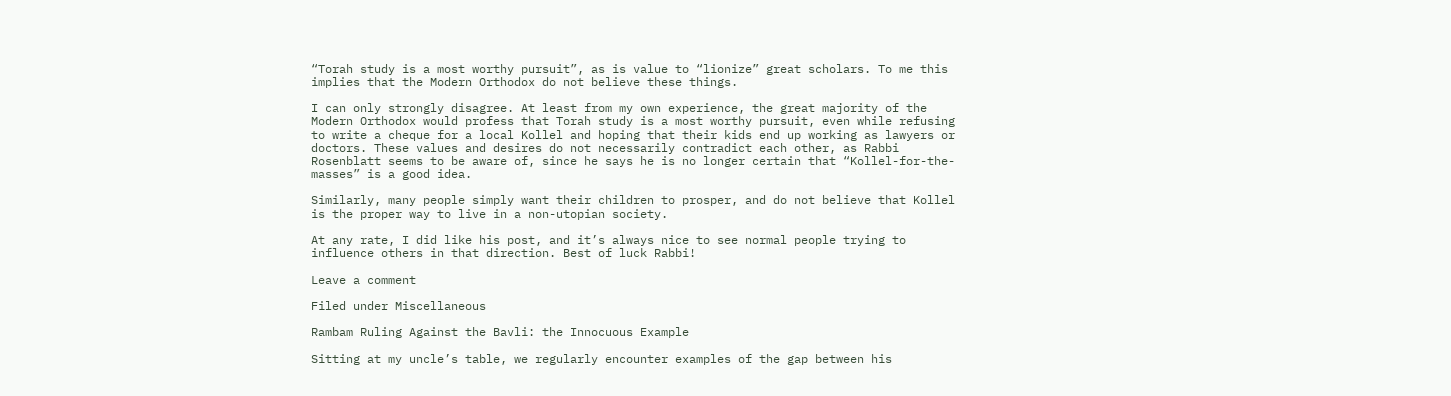“Torah study is a most worthy pursuit”, as is value to “lionize” great scholars. To me this implies that the Modern Orthodox do not believe these things.

I can only strongly disagree. At least from my own experience, the great majority of the Modern Orthodox would profess that Torah study is a most worthy pursuit, even while refusing to write a cheque for a local Kollel and hoping that their kids end up working as lawyers or doctors. These values and desires do not necessarily contradict each other, as Rabbi Rosenblatt seems to be aware of, since he says he is no longer certain that “Kollel-for-the-masses” is a good idea.

Similarly, many people simply want their children to prosper, and do not believe that Kollel is the proper way to live in a non-utopian society.

At any rate, I did like his post, and it’s always nice to see normal people trying to influence others in that direction. Best of luck Rabbi!

Leave a comment

Filed under Miscellaneous

Rambam Ruling Against the Bavli: the Innocuous Example

Sitting at my uncle’s table, we regularly encounter examples of the gap between his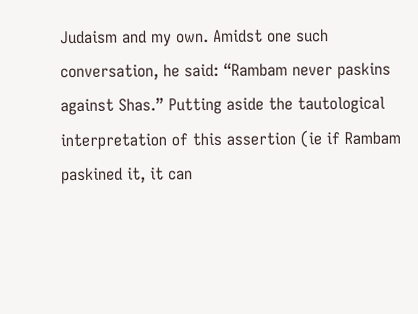Judaism and my own. Amidst one such conversation, he said: “Rambam never paskins against Shas.” Putting aside the tautological interpretation of this assertion (ie if Rambam paskined it, it can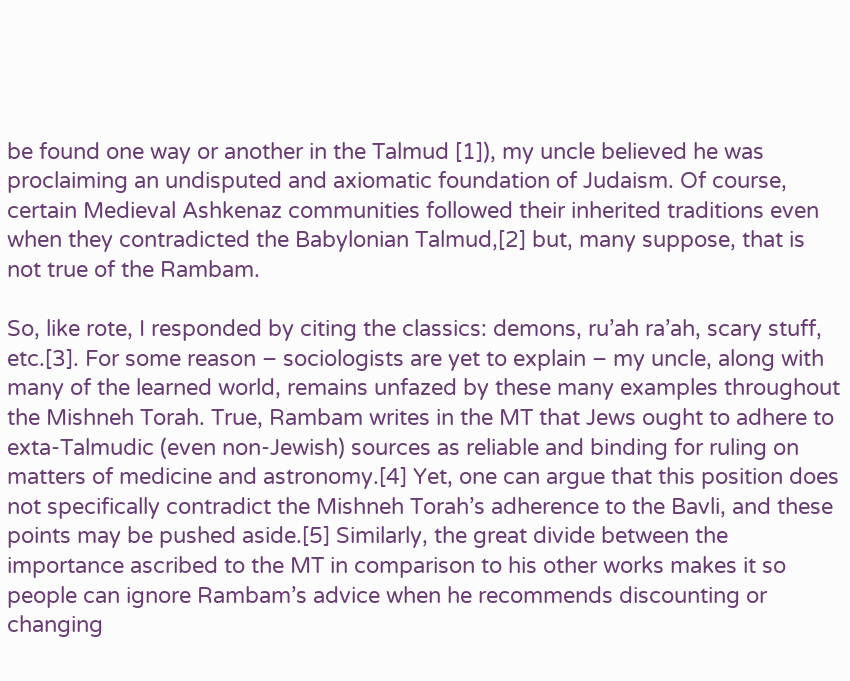be found one way or another in the Talmud [1]), my uncle believed he was proclaiming an undisputed and axiomatic foundation of Judaism. Of course, certain Medieval Ashkenaz communities followed their inherited traditions even when they contradicted the Babylonian Talmud,[2] but, many suppose, that is not true of the Rambam.

So, like rote, I responded by citing the classics: demons, ru’ah ra’ah, scary stuff, etc.[3]. For some reason – sociologists are yet to explain – my uncle, along with many of the learned world, remains unfazed by these many examples throughout the Mishneh Torah. True, Rambam writes in the MT that Jews ought to adhere to exta-Talmudic (even non-Jewish) sources as reliable and binding for ruling on matters of medicine and astronomy.[4] Yet, one can argue that this position does not specifically contradict the Mishneh Torah’s adherence to the Bavli, and these points may be pushed aside.[5] Similarly, the great divide between the importance ascribed to the MT in comparison to his other works makes it so people can ignore Rambam’s advice when he recommends discounting or changing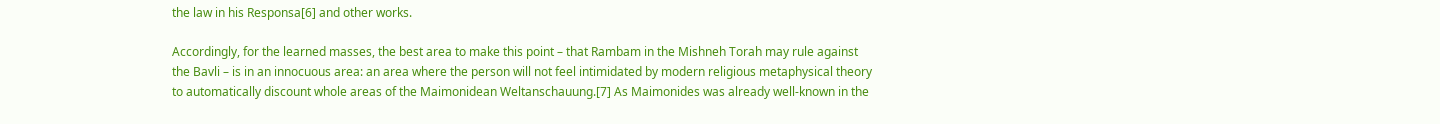the law in his Responsa[6] and other works.

Accordingly, for the learned masses, the best area to make this point – that Rambam in the Mishneh Torah may rule against the Bavli – is in an innocuous area: an area where the person will not feel intimidated by modern religious metaphysical theory to automatically discount whole areas of the Maimonidean Weltanschauung.[7] As Maimonides was already well-known in the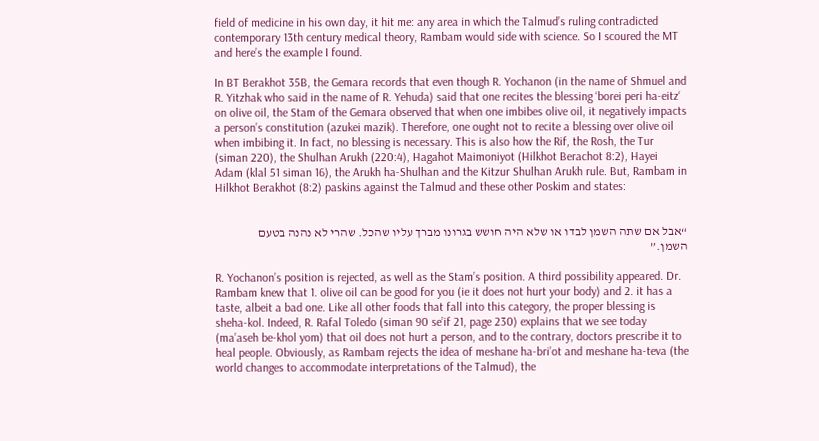field of medicine in his own day, it hit me: any area in which the Talmud’s ruling contradicted contemporary 13th century medical theory, Rambam would side with science. So I scoured the MT and here’s the example I found.

In BT Berakhot 35B, the Gemara records that even though R. Yochanon (in the name of Shmuel and R. Yitzhak who said in the name of R. Yehuda) said that one recites the blessing ‘borei peri ha-eitz‘ on olive oil, the Stam of the Gemara observed that when one imbibes olive oil, it negatively impacts a person’s constitution (azukei mazik). Therefore, one ought not to recite a blessing over olive oil when imbibing it. In fact, no blessing is necessary. This is also how the Rif, the Rosh, the Tur (siman 220), the Shulhan Arukh (220:4), Hagahot Maimoniyot (Hilkhot Berachot 8:2), Hayei Adam (klal 51 siman 16), the Arukh ha-Shulhan and the Kitzur Shulhan Arukh rule. But, Rambam in Hilkhot Berakhot (8:2) paskins against the Talmud and these other Poskim and states:


“אבל אם שתה השמן לבדו או שלא היה חושש בגרונו מברך עליו שהכל. שהרי לא נהנה בטעם השמן.”

R. Yochanon’s position is rejected, as well as the Stam’s position. A third possibility appeared. Dr. Rambam knew that 1. olive oil can be good for you (ie it does not hurt your body) and 2. it has a taste, albeit a bad one. Like all other foods that fall into this category, the proper blessing is sheha-kol. Indeed, R. Rafal Toledo (siman 90 se’if 21, page 230) explains that we see today (ma’aseh be-khol yom) that oil does not hurt a person, and to the contrary, doctors prescribe it to heal people. Obviously, as Rambam rejects the idea of meshane ha-bri’ot and meshane ha-teva (the world changes to accommodate interpretations of the Talmud), the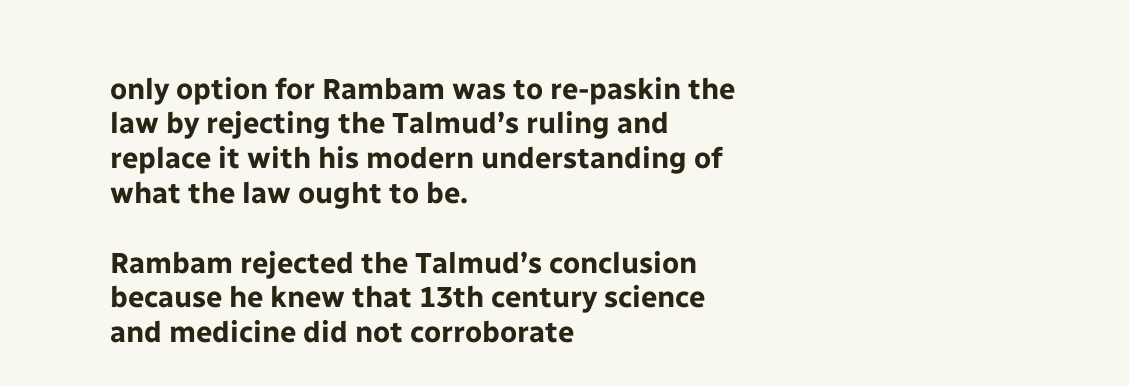only option for Rambam was to re-paskin the law by rejecting the Talmud’s ruling and replace it with his modern understanding of what the law ought to be.

Rambam rejected the Talmud’s conclusion because he knew that 13th century science and medicine did not corroborate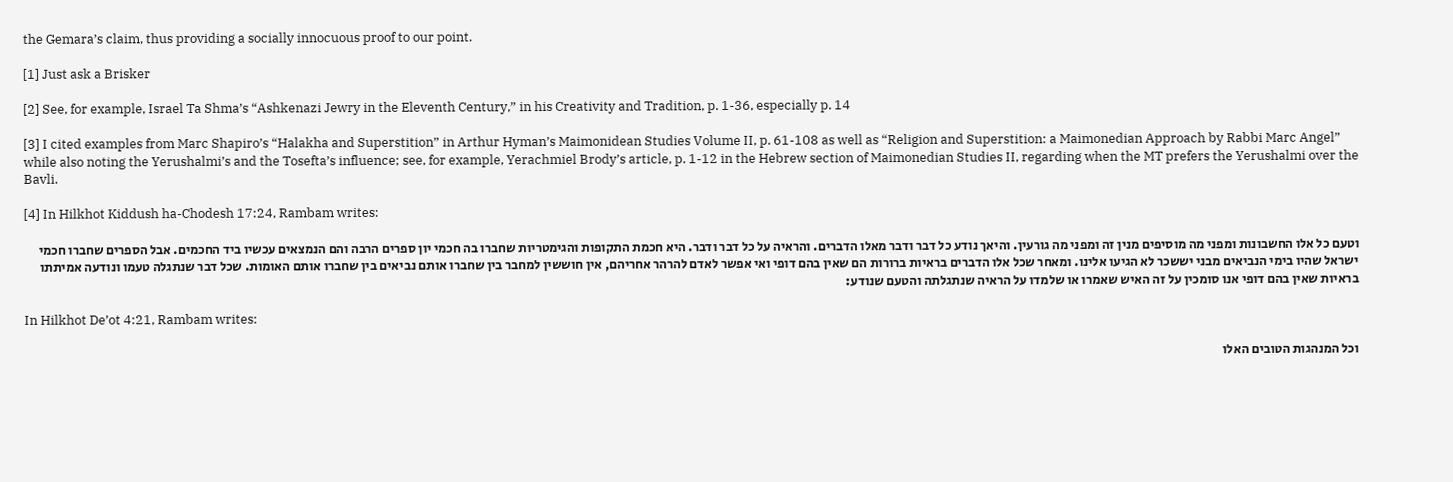the Gemara’s claim, thus providing a socially innocuous proof to our point.

[1] Just ask a Brisker

[2] See, for example, Israel Ta Shma’s “Ashkenazi Jewry in the Eleventh Century,” in his Creativity and Tradition, p. 1-36, especially p. 14

[3] I cited examples from Marc Shapiro’s “Halakha and Superstition” in Arthur Hyman’s Maimonidean Studies Volume II, p. 61-108 as well as “Religion and Superstition: a Maimonedian Approach by Rabbi Marc Angel” while also noting the Yerushalmi’s and the Tosefta’s influence; see, for example, Yerachmiel Brody’s article, p. 1-12 in the Hebrew section of Maimonedian Studies II, regarding when the MT prefers the Yerushalmi over the Bavli.

[4] In Hilkhot Kiddush ha-Chodesh 17:24, Rambam writes:

וטעם כל אלו החשבונות ומפני מה מוסיפים מנין זה ומפני מה גורעין. והיאך נודע כל דבר ודבר מאלו הדברים. והראיה על כל דבר ודבר. היא חכמת התקופות והגימטריות שחברו בה חכמי יון ספרים הרבה והם הנמצאים עכשיו ביד החכמים. אבל הספרים שחברו חכמי ישראל שהיו בימי הנביאים מבני יששכר לא הגיעו אלינו. ומאחר שכל אלו הדברים בראיות ברורות הם שאין בהם דופי ואי אפשר לאדם להרהר אחריהם, אין חוששין למחבר בין שחברו אותם נביאים בין שחברו אותם האומות. שכל דבר שנתגלה טעמו ונודעה אמיתתו בראיות שאין בהם דופי אנו סומכין על זה האיש שאמרו או שלמדו על הראיה שנתגלתה והטעם שנודע:

In Hilkhot De’ot 4:21, Rambam writes:

וכל המנהגות הטובים האלו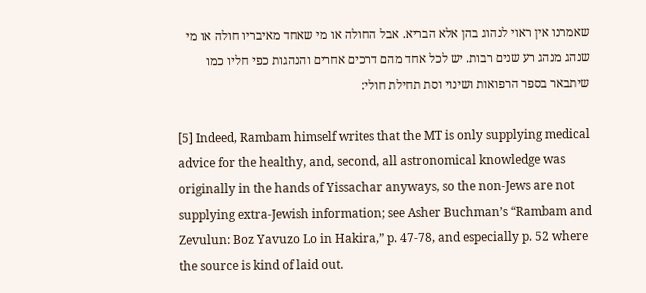שאמרנו אין ראוי לנהוג בהן אלא הבריא. אבל החולה או מי שאחד מאיבריו חולה או מי שנהג מנהג רע שנים רבות. יש לכל אחד מהם דרכים אחרים והנהגות כפי חליו כמו שיתבאר בספר הרפואות ושינוי וסת תחילת חולי:

[5] Indeed, Rambam himself writes that the MT is only supplying medical advice for the healthy, and, second, all astronomical knowledge was originally in the hands of Yissachar anyways, so the non-Jews are not supplying extra-Jewish information; see Asher Buchman’s “Rambam and Zevulun: Boz Yavuzo Lo in Hakira,” p. 47-78, and especially p. 52 where the source is kind of laid out.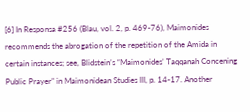[6] In Responsa #256 (Blau, vol. 2, p. 469-76), Maimonides recommends the abrogation of the repetition of the Amida in certain instances; see, Blidstein’s “Maimonides’ Taqqanah Concening Public Prayer” in Maimonidean Studies III, p. 14-17. Another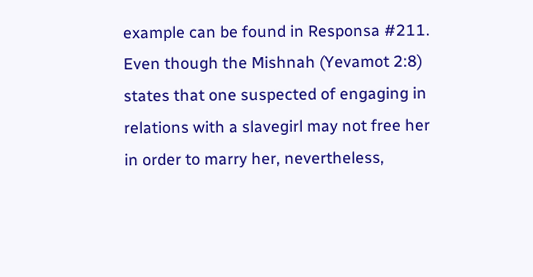example can be found in Responsa #211. Even though the Mishnah (Yevamot 2:8) states that one suspected of engaging in relations with a slavegirl may not free her in order to marry her, nevertheless,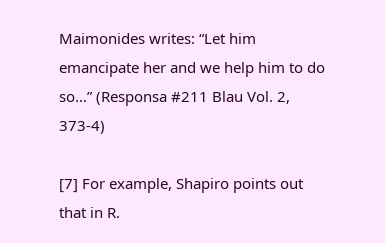Maimonides writes: “Let him emancipate her and we help him to do so…” (Responsa #211 Blau Vol. 2, 373-4)

[7] For example, Shapiro points out that in R.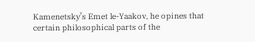Kamenetsky’s Emet le-Yaakov, he opines that certain philosophical parts of the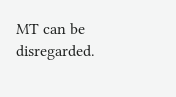MT can be disregarded.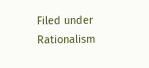Filed under Rationalism